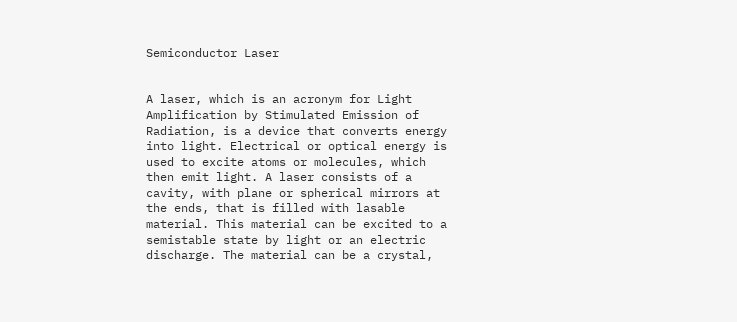Semiconductor Laser


A laser, which is an acronym for Light Amplification by Stimulated Emission of Radiation, is a device that converts energy into light. Electrical or optical energy is used to excite atoms or molecules, which then emit light. A laser consists of a cavity, with plane or spherical mirrors at the ends, that is filled with lasable material. This material can be excited to a semistable state by light or an electric discharge. The material can be a crystal,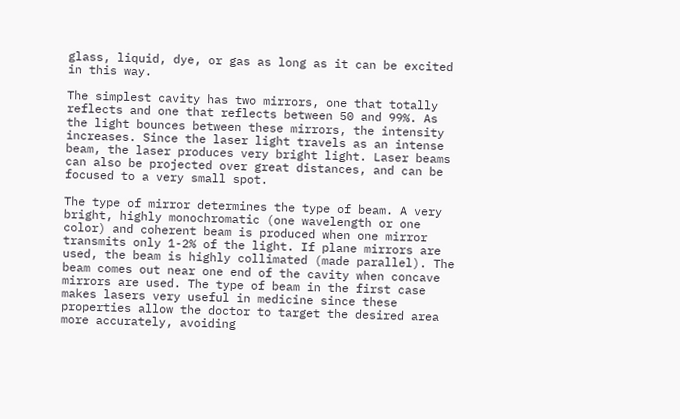glass, liquid, dye, or gas as long as it can be excited in this way.

The simplest cavity has two mirrors, one that totally reflects and one that reflects between 50 and 99%. As the light bounces between these mirrors, the intensity increases. Since the laser light travels as an intense beam, the laser produces very bright light. Laser beams can also be projected over great distances, and can be focused to a very small spot.

The type of mirror determines the type of beam. A very bright, highly monochromatic (one wavelength or one color) and coherent beam is produced when one mirror transmits only 1-2% of the light. If plane mirrors are used, the beam is highly collimated (made parallel). The beam comes out near one end of the cavity when concave mirrors are used. The type of beam in the first case makes lasers very useful in medicine since these properties allow the doctor to target the desired area more accurately, avoiding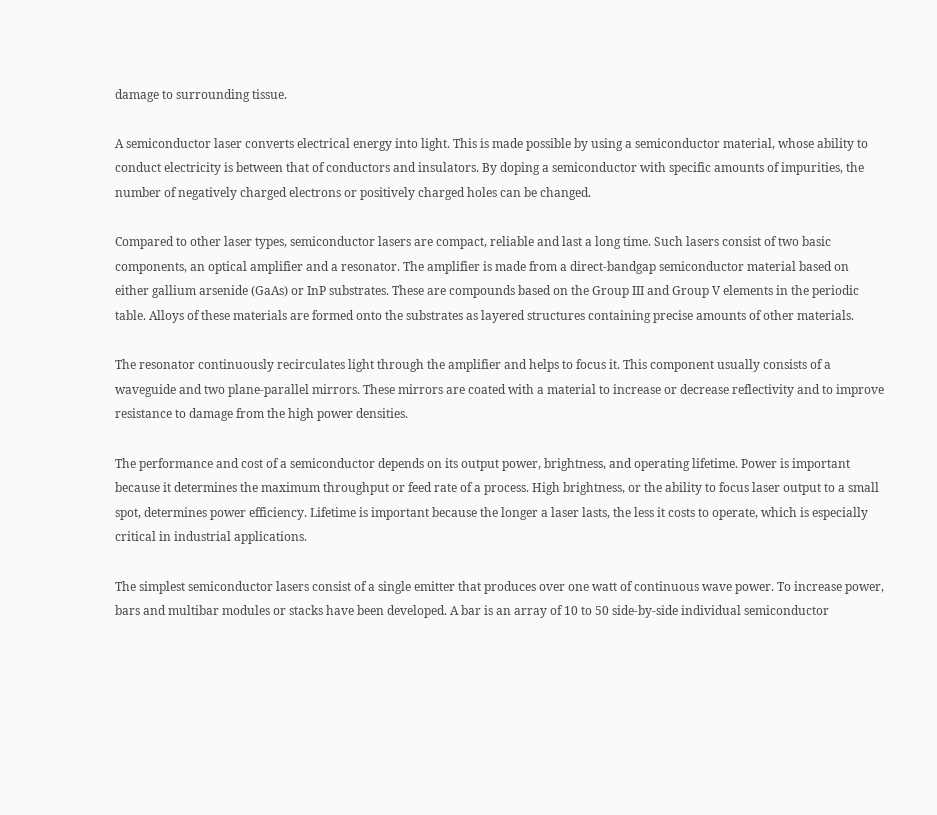damage to surrounding tissue.

A semiconductor laser converts electrical energy into light. This is made possible by using a semiconductor material, whose ability to conduct electricity is between that of conductors and insulators. By doping a semiconductor with specific amounts of impurities, the number of negatively charged electrons or positively charged holes can be changed.

Compared to other laser types, semiconductor lasers are compact, reliable and last a long time. Such lasers consist of two basic components, an optical amplifier and a resonator. The amplifier is made from a direct-bandgap semiconductor material based on either gallium arsenide (GaAs) or InP substrates. These are compounds based on the Group III and Group V elements in the periodic table. Alloys of these materials are formed onto the substrates as layered structures containing precise amounts of other materials.

The resonator continuously recirculates light through the amplifier and helps to focus it. This component usually consists of a waveguide and two plane-parallel mirrors. These mirrors are coated with a material to increase or decrease reflectivity and to improve resistance to damage from the high power densities.

The performance and cost of a semiconductor depends on its output power, brightness, and operating lifetime. Power is important because it determines the maximum throughput or feed rate of a process. High brightness, or the ability to focus laser output to a small spot, determines power efficiency. Lifetime is important because the longer a laser lasts, the less it costs to operate, which is especially critical in industrial applications.

The simplest semiconductor lasers consist of a single emitter that produces over one watt of continuous wave power. To increase power, bars and multibar modules or stacks have been developed. A bar is an array of 10 to 50 side-by-side individual semiconductor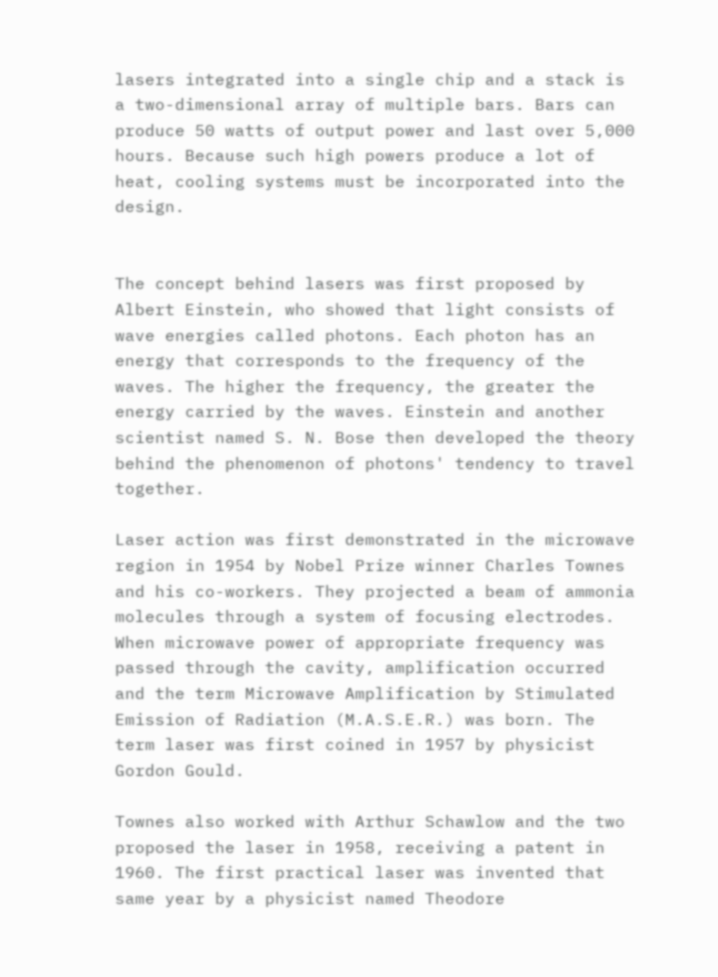lasers integrated into a single chip and a stack is a two-dimensional array of multiple bars. Bars can produce 50 watts of output power and last over 5,000 hours. Because such high powers produce a lot of heat, cooling systems must be incorporated into the design.


The concept behind lasers was first proposed by Albert Einstein, who showed that light consists of wave energies called photons. Each photon has an energy that corresponds to the frequency of the waves. The higher the frequency, the greater the energy carried by the waves. Einstein and another scientist named S. N. Bose then developed the theory behind the phenomenon of photons' tendency to travel together.

Laser action was first demonstrated in the microwave region in 1954 by Nobel Prize winner Charles Townes and his co-workers. They projected a beam of ammonia molecules through a system of focusing electrodes. When microwave power of appropriate frequency was passed through the cavity, amplification occurred and the term Microwave Amplification by Stimulated Emission of Radiation (M.A.S.E.R.) was born. The term laser was first coined in 1957 by physicist Gordon Gould.

Townes also worked with Arthur Schawlow and the two proposed the laser in 1958, receiving a patent in 1960. The first practical laser was invented that same year by a physicist named Theodore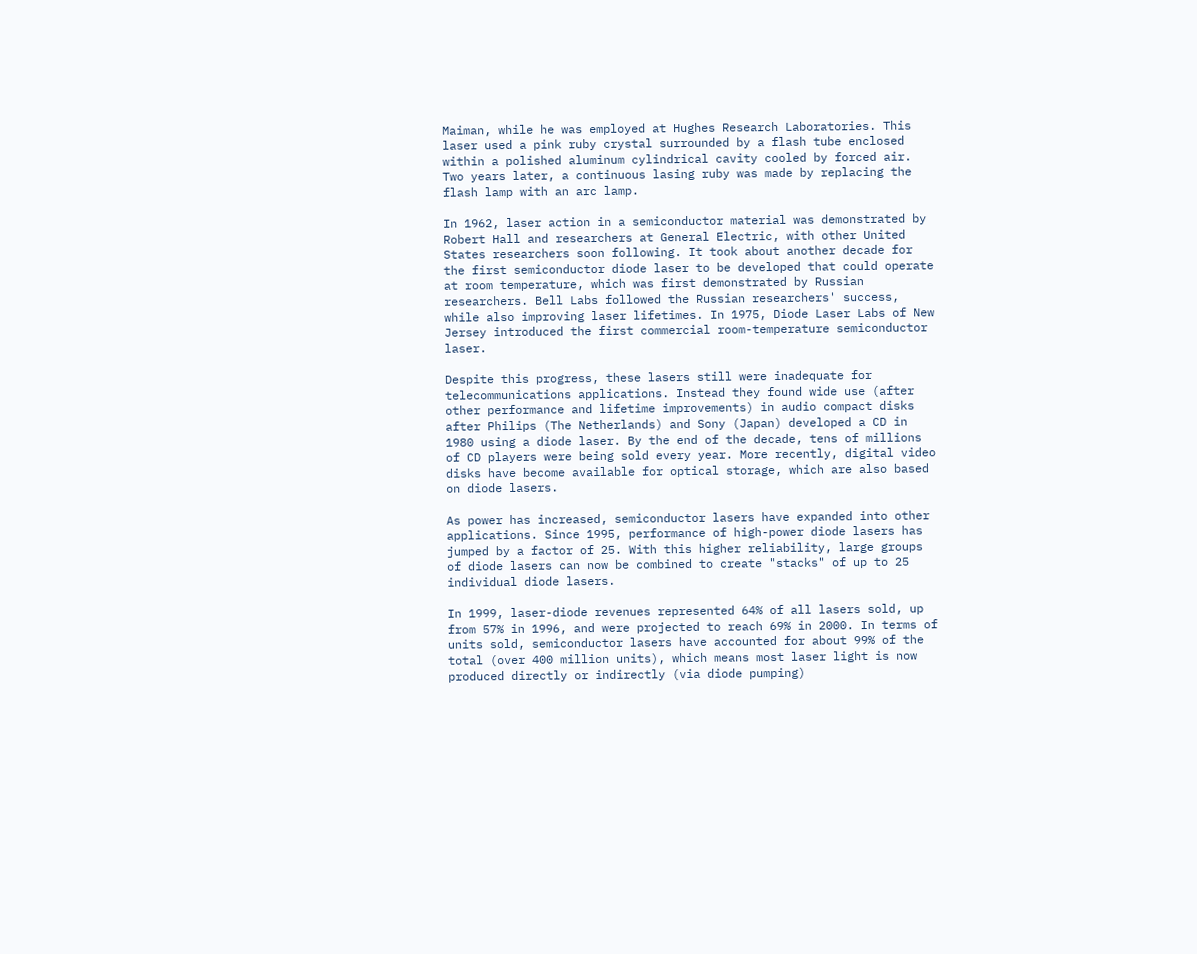Maiman, while he was employed at Hughes Research Laboratories. This laser used a pink ruby crystal surrounded by a flash tube enclosed within a polished aluminum cylindrical cavity cooled by forced air. Two years later, a continuous lasing ruby was made by replacing the flash lamp with an arc lamp.

In 1962, laser action in a semiconductor material was demonstrated by Robert Hall and researchers at General Electric, with other United States researchers soon following. It took about another decade for the first semiconductor diode laser to be developed that could operate at room temperature, which was first demonstrated by Russian researchers. Bell Labs followed the Russian researchers' success, while also improving laser lifetimes. In 1975, Diode Laser Labs of New Jersey introduced the first commercial room-temperature semiconductor laser.

Despite this progress, these lasers still were inadequate for telecommunications applications. Instead they found wide use (after other performance and lifetime improvements) in audio compact disks after Philips (The Netherlands) and Sony (Japan) developed a CD in 1980 using a diode laser. By the end of the decade, tens of millions of CD players were being sold every year. More recently, digital video disks have become available for optical storage, which are also based on diode lasers.

As power has increased, semiconductor lasers have expanded into other applications. Since 1995, performance of high-power diode lasers has jumped by a factor of 25. With this higher reliability, large groups of diode lasers can now be combined to create "stacks" of up to 25 individual diode lasers.

In 1999, laser-diode revenues represented 64% of all lasers sold, up from 57% in 1996, and were projected to reach 69% in 2000. In terms of units sold, semiconductor lasers have accounted for about 99% of the total (over 400 million units), which means most laser light is now produced directly or indirectly (via diode pumping)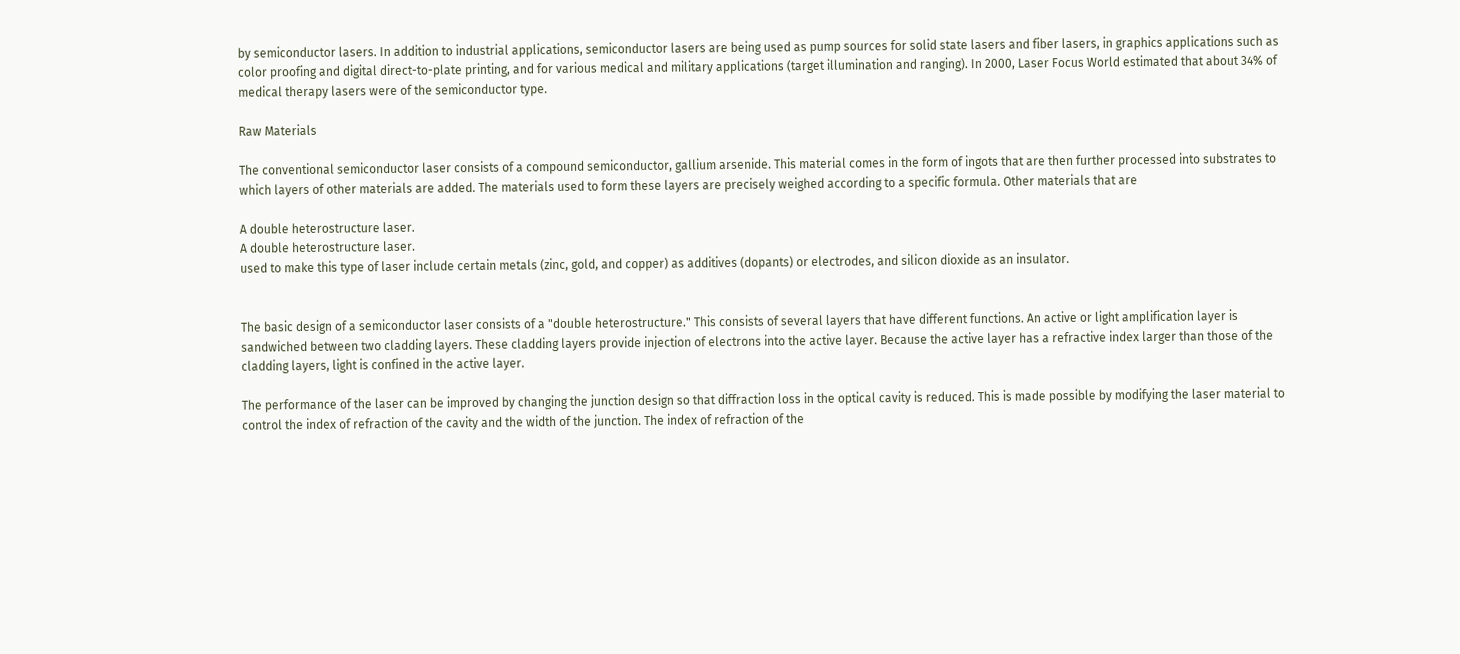by semiconductor lasers. In addition to industrial applications, semiconductor lasers are being used as pump sources for solid state lasers and fiber lasers, in graphics applications such as color proofing and digital direct-to-plate printing, and for various medical and military applications (target illumination and ranging). In 2000, Laser Focus World estimated that about 34% of medical therapy lasers were of the semiconductor type.

Raw Materials

The conventional semiconductor laser consists of a compound semiconductor, gallium arsenide. This material comes in the form of ingots that are then further processed into substrates to which layers of other materials are added. The materials used to form these layers are precisely weighed according to a specific formula. Other materials that are

A double heterostructure laser.
A double heterostructure laser.
used to make this type of laser include certain metals (zinc, gold, and copper) as additives (dopants) or electrodes, and silicon dioxide as an insulator.


The basic design of a semiconductor laser consists of a "double heterostructure." This consists of several layers that have different functions. An active or light amplification layer is sandwiched between two cladding layers. These cladding layers provide injection of electrons into the active layer. Because the active layer has a refractive index larger than those of the cladding layers, light is confined in the active layer.

The performance of the laser can be improved by changing the junction design so that diffraction loss in the optical cavity is reduced. This is made possible by modifying the laser material to control the index of refraction of the cavity and the width of the junction. The index of refraction of the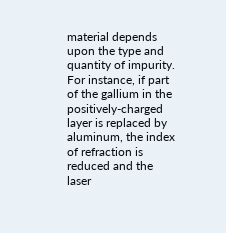material depends upon the type and quantity of impurity. For instance, if part of the gallium in the positively-charged layer is replaced by aluminum, the index of refraction is reduced and the laser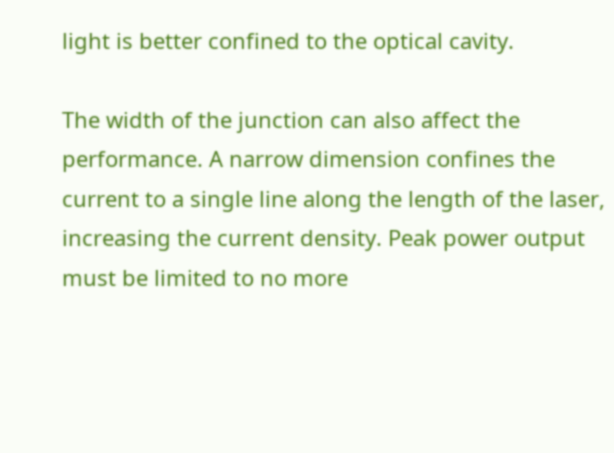light is better confined to the optical cavity.

The width of the junction can also affect the performance. A narrow dimension confines the current to a single line along the length of the laser, increasing the current density. Peak power output must be limited to no more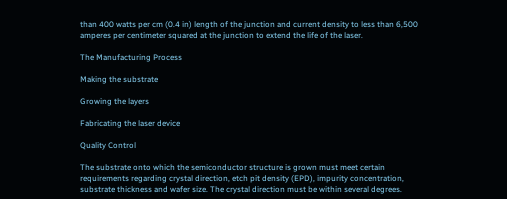than 400 watts per cm (0.4 in) length of the junction and current density to less than 6,500 amperes per centimeter squared at the junction to extend the life of the laser.

The Manufacturing Process

Making the substrate

Growing the layers

Fabricating the laser device

Quality Control

The substrate onto which the semiconductor structure is grown must meet certain requirements regarding crystal direction, etch pit density (EPD), impurity concentration, substrate thickness and wafer size. The crystal direction must be within several degrees.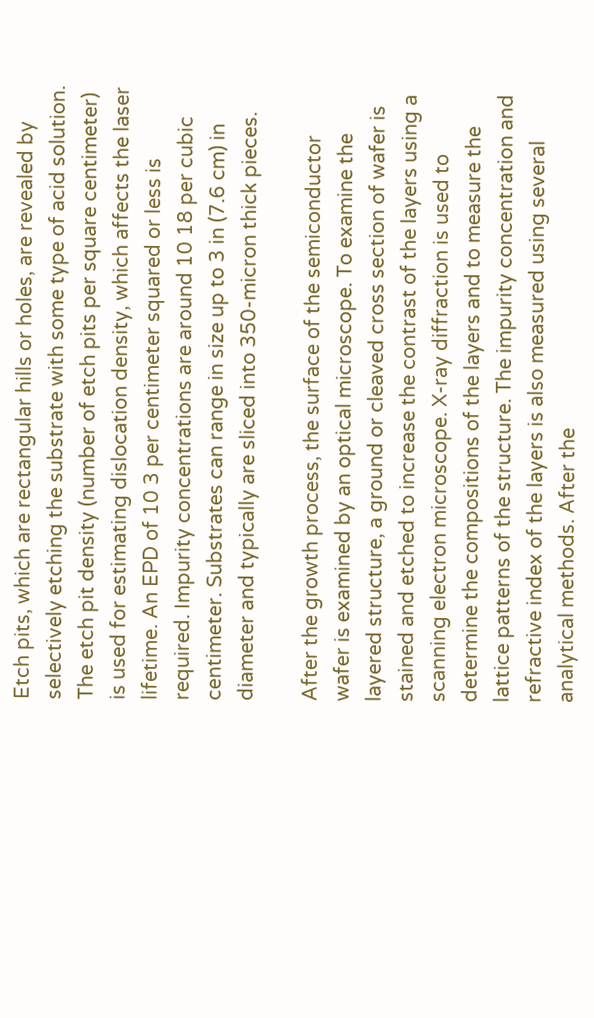Etch pits, which are rectangular hills or holes, are revealed by selectively etching the substrate with some type of acid solution. The etch pit density (number of etch pits per square centimeter) is used for estimating dislocation density, which affects the laser lifetime. An EPD of 10 3 per centimeter squared or less is required. Impurity concentrations are around 10 18 per cubic centimeter. Substrates can range in size up to 3 in (7.6 cm) in diameter and typically are sliced into 350-micron thick pieces.

After the growth process, the surface of the semiconductor wafer is examined by an optical microscope. To examine the layered structure, a ground or cleaved cross section of wafer is stained and etched to increase the contrast of the layers using a scanning electron microscope. X-ray diffraction is used to determine the compositions of the layers and to measure the lattice patterns of the structure. The impurity concentration and refractive index of the layers is also measured using several analytical methods. After the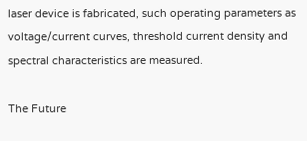laser device is fabricated, such operating parameters as voltage/current curves, threshold current density and spectral characteristics are measured.

The Future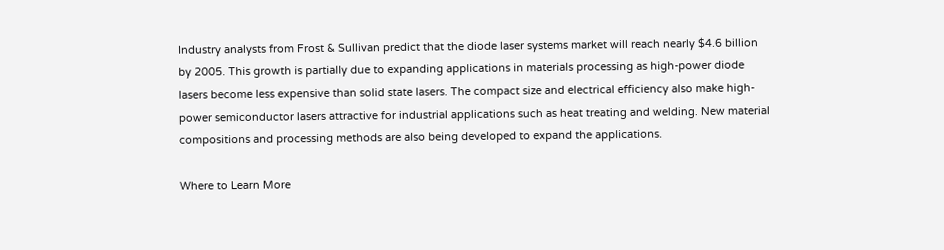Industry analysts from Frost & Sullivan predict that the diode laser systems market will reach nearly $4.6 billion by 2005. This growth is partially due to expanding applications in materials processing as high-power diode lasers become less expensive than solid state lasers. The compact size and electrical efficiency also make high-power semiconductor lasers attractive for industrial applications such as heat treating and welding. New material compositions and processing methods are also being developed to expand the applications.

Where to Learn More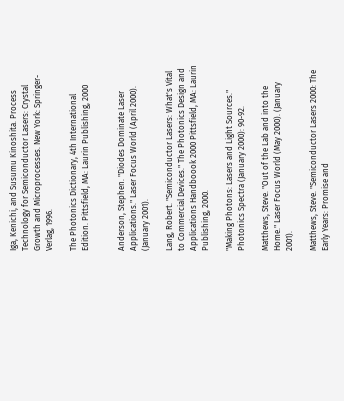Iga, Kenichi, and Susumu Kinoshita. Process Technology for Semiconductor Lasers: Crystal Growth and Microprocesses. New York: Springer-Verlag, 1996.

The Photonics Dictionary, 4th International Edition. Pittsfield, MA: Laurin Publishing, 2000


Anderson, Stephen. "Diodes Dominate Laser Applications." Laser Focus World (April 2000). (January 2001).

Lang, Robert. "Semiconductor Lasers: What's Vital to Commercial Devices." The Photonics Design and Applications Handboook 2000 Pittsfield, MA: Laurin Publishing, 2000.

"Making Photons: Lasers and Light Sources." Photonics Spectra (January 2000): 90-92.

Matthews, Steve. "Out of the Lab and into the Home." Laser Focus World (May 2000). (January 2001).

Matthews, Steve. "Semiconductor Lasers 2000: The Early Years: Promise and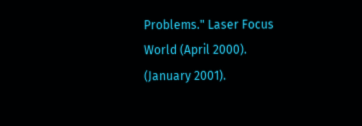Problems." Laser Focus World (April 2000). (January 2001).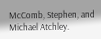McComb, Stephen, and Michael Atchley.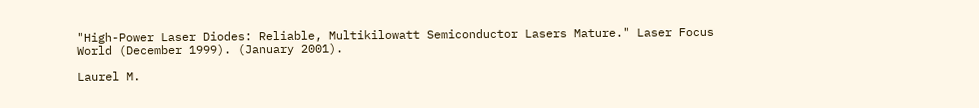"High-Power Laser Diodes: Reliable, Multikilowatt Semiconductor Lasers Mature." Laser Focus World (December 1999). (January 2001).

Laurel M.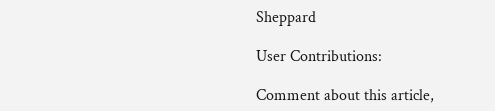Sheppard

User Contributions:

Comment about this article,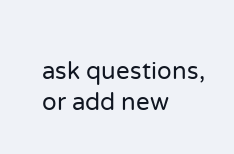ask questions, or add new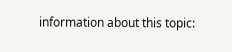information about this topic: